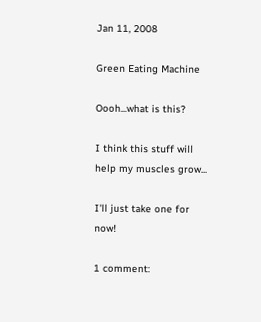Jan 11, 2008

Green Eating Machine

Oooh...what is this?

I think this stuff will help my muscles grow...

I'll just take one for now!

1 comment: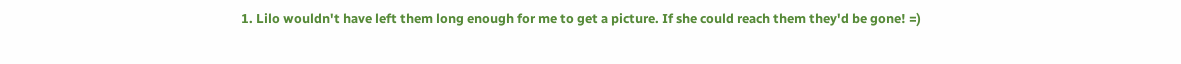1. Lilo wouldn't have left them long enough for me to get a picture. If she could reach them they'd be gone! =)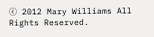ⓒ 2012 Mary Williams All Rights Reserved.